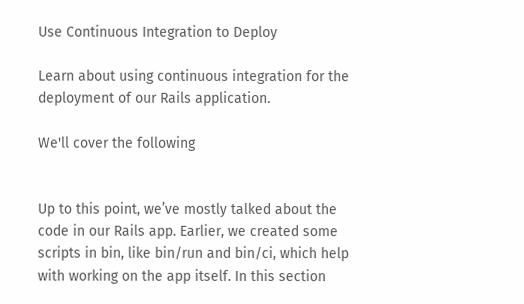Use Continuous Integration to Deploy

Learn about using continuous integration for the deployment of our Rails application.

We'll cover the following


Up to this point, we’ve mostly talked about the code in our Rails app. Earlier, we created some scripts in bin, like bin/run and bin/ci, which help with working on the app itself. In this section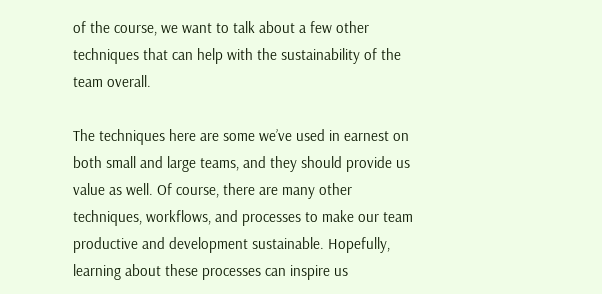of the course, we want to talk about a few other techniques that can help with the sustainability of the team overall.

The techniques here are some we’ve used in earnest on both small and large teams, and they should provide us value as well. Of course, there are many other techniques, workflows, and processes to make our team productive and development sustainable. Hopefully, learning about these processes can inspire us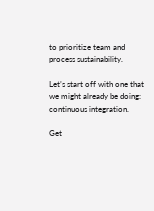to prioritize team and process sustainability.

Let’s start off with one that we might already be doing: continuous integration.

Get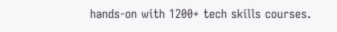hands-on with 1200+ tech skills courses.